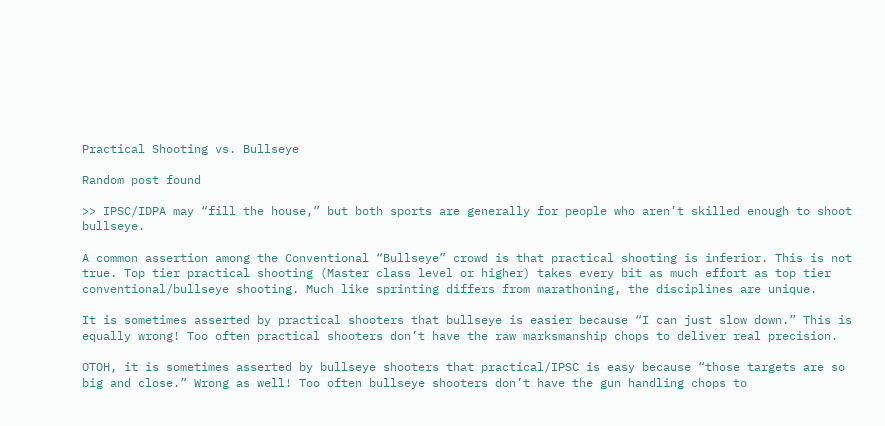Practical Shooting vs. Bullseye

Random post found

>> IPSC/IDPA may “fill the house,” but both sports are generally for people who aren’t skilled enough to shoot bullseye.

A common assertion among the Conventional “Bullseye” crowd is that practical shooting is inferior. This is not true. Top tier practical shooting (Master class level or higher) takes every bit as much effort as top tier conventional/bullseye shooting. Much like sprinting differs from marathoning, the disciplines are unique.

It is sometimes asserted by practical shooters that bullseye is easier because “I can just slow down.” This is equally wrong! Too often practical shooters don’t have the raw marksmanship chops to deliver real precision.

OTOH, it is sometimes asserted by bullseye shooters that practical/IPSC is easy because “those targets are so big and close.” Wrong as well! Too often bullseye shooters don’t have the gun handling chops to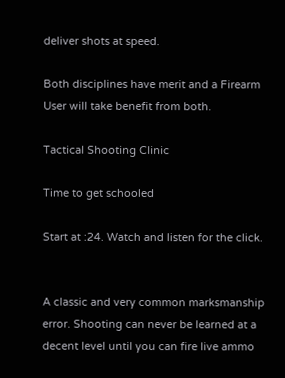deliver shots at speed.

Both disciplines have merit and a Firearm User will take benefit from both.

Tactical Shooting Clinic

Time to get schooled

Start at :24. Watch and listen for the click.


A classic and very common marksmanship error. Shooting can never be learned at a decent level until you can fire live ammo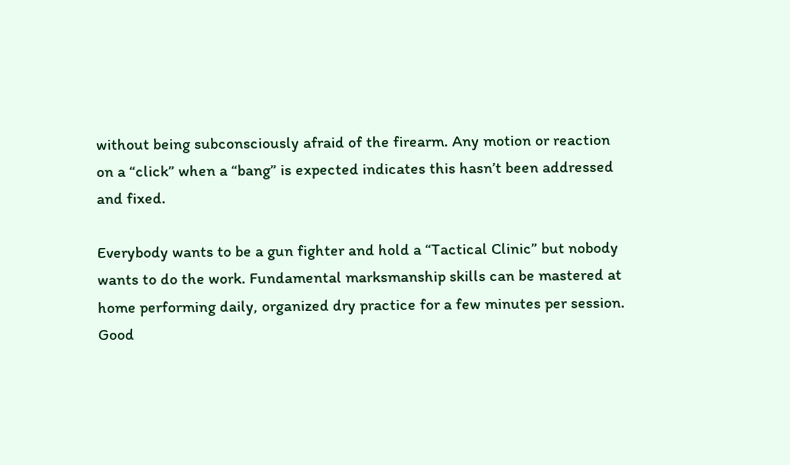without being subconsciously afraid of the firearm. Any motion or reaction on a “click” when a “bang” is expected indicates this hasn’t been addressed and fixed.

Everybody wants to be a gun fighter and hold a “Tactical Clinic” but nobody wants to do the work. Fundamental marksmanship skills can be mastered at home performing daily, organized dry practice for a few minutes per session. Good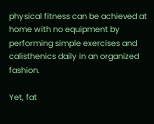physical fitness can be achieved at home with no equipment by performing simple exercises and calisthenics daily in an organized fashion.

Yet, fat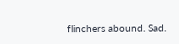flinchers abound. Sad.